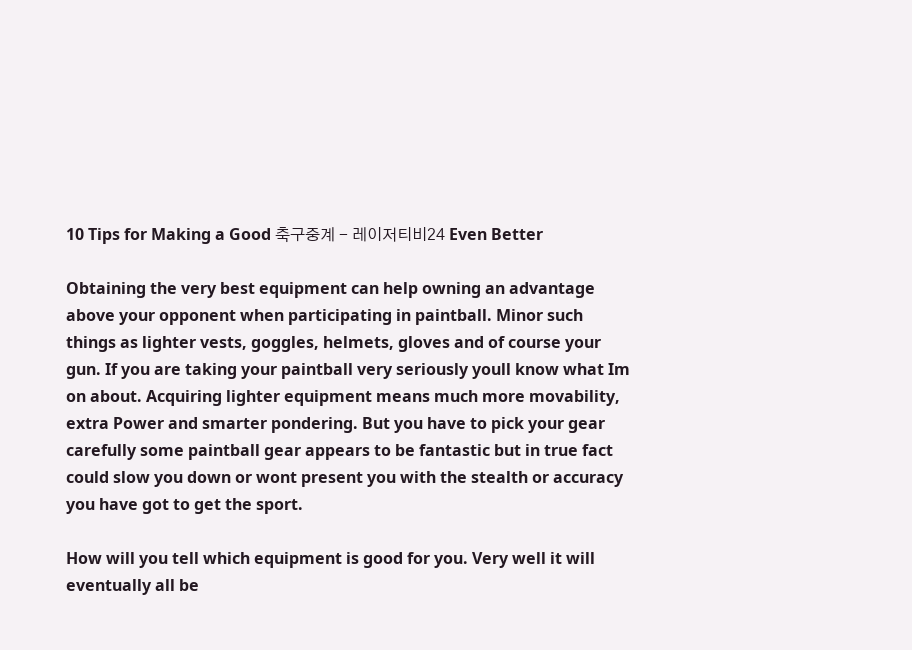10 Tips for Making a Good 축구중계 - 레이저티비24 Even Better

Obtaining the very best equipment can help owning an advantage above your opponent when participating in paintball. Minor such things as lighter vests, goggles, helmets, gloves and of course your gun. If you are taking your paintball very seriously youll know what Im on about. Acquiring lighter equipment means much more movability, extra Power and smarter pondering. But you have to pick your gear carefully some paintball gear appears to be fantastic but in true fact could slow you down or wont present you with the stealth or accuracy you have got to get the sport.

How will you tell which equipment is good for you. Very well it will eventually all be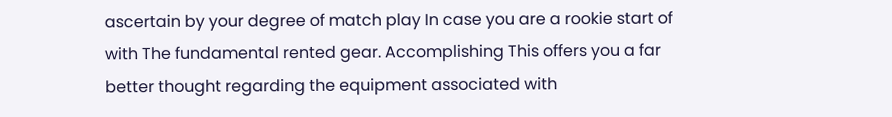ascertain by your degree of match play In case you are a rookie start of with The fundamental rented gear. Accomplishing This offers you a far better thought regarding the equipment associated with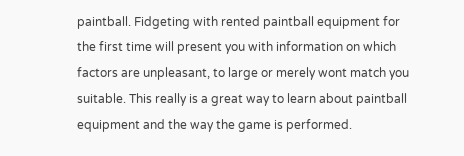paintball. Fidgeting with rented paintball equipment for the first time will present you with information on which factors are unpleasant, to large or merely wont match you suitable. This really is a great way to learn about paintball equipment and the way the game is performed.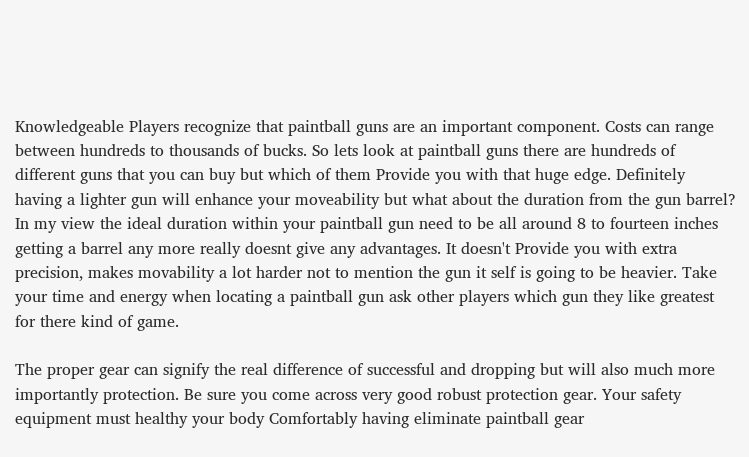Knowledgeable Players recognize that paintball guns are an important component. Costs can range between hundreds to thousands of bucks. So lets look at paintball guns there are hundreds of different guns that you can buy but which of them Provide you with that huge edge. Definitely having a lighter gun will enhance your moveability but what about the duration from the gun barrel? In my view the ideal duration within your paintball gun need to be all around 8 to fourteen inches getting a barrel any more really doesnt give any advantages. It doesn't Provide you with extra precision, makes movability a lot harder not to mention the gun it self is going to be heavier. Take your time and energy when locating a paintball gun ask other players which gun they like greatest for there kind of game.

The proper gear can signify the real difference of successful and dropping but will also much more importantly protection. Be sure you come across very good robust protection gear. Your safety equipment must healthy your body Comfortably having eliminate paintball gear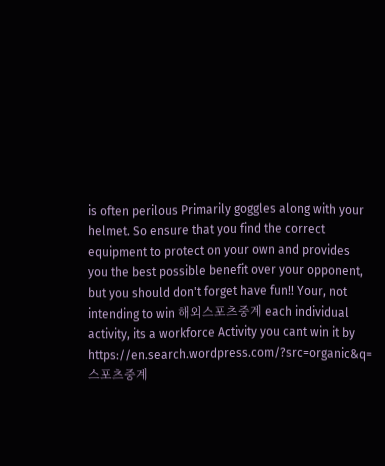is often perilous Primarily goggles along with your helmet. So ensure that you find the correct equipment to protect on your own and provides you the best possible benefit over your opponent, but you should don't forget have fun!! Your, not intending to win 해외스포츠중계 each individual activity, its a workforce Activity you cant win it by https://en.search.wordpress.com/?src=organic&q=스포츠중계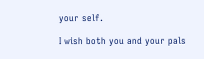your self.

I wish both you and your pals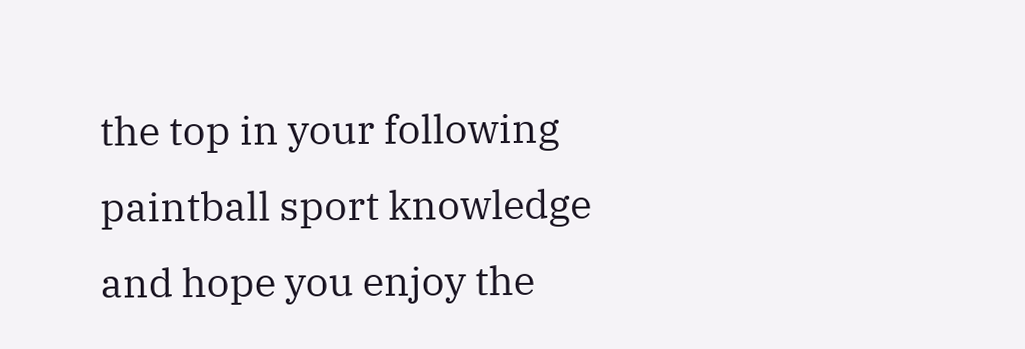the top in your following paintball sport knowledge and hope you enjoy the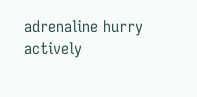adrenaline hurry actively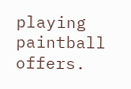playing paintball offers.